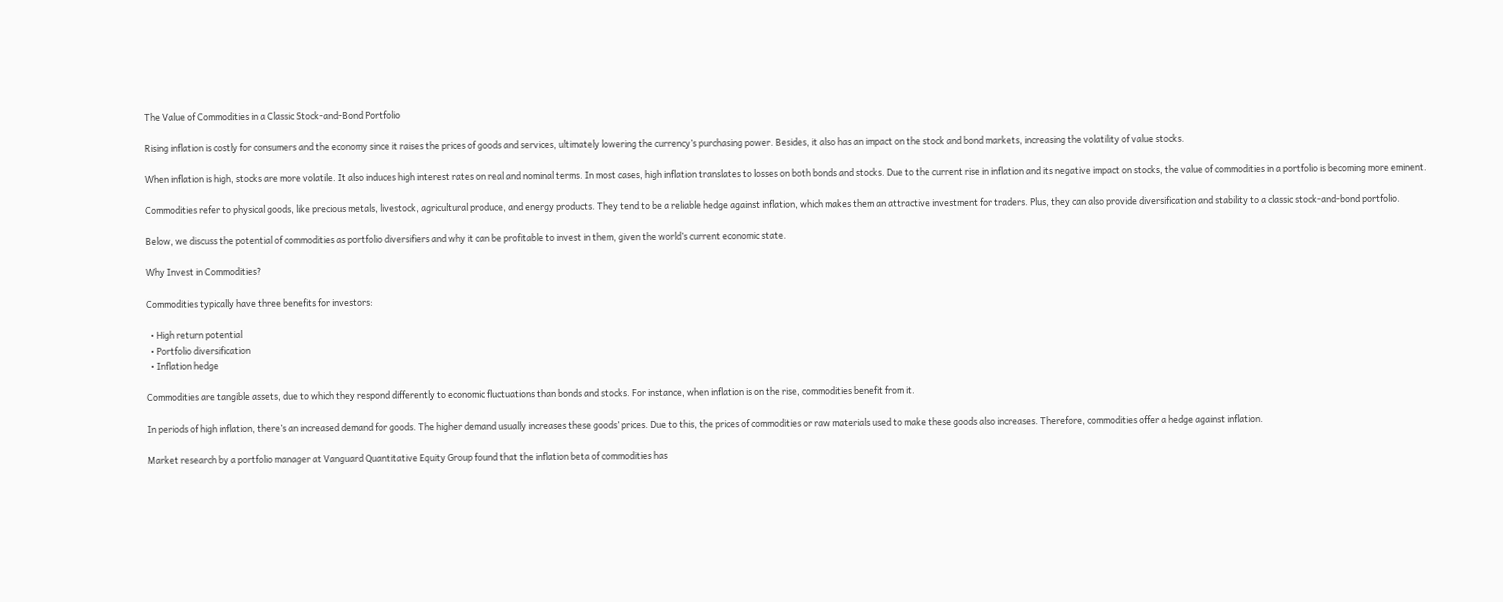The Value of Commodities in a Classic Stock-and-Bond Portfolio

Rising inflation is costly for consumers and the economy since it raises the prices of goods and services, ultimately lowering the currency’s purchasing power. Besides, it also has an impact on the stock and bond markets, increasing the volatility of value stocks.

When inflation is high, stocks are more volatile. It also induces high interest rates on real and nominal terms. In most cases, high inflation translates to losses on both bonds and stocks. Due to the current rise in inflation and its negative impact on stocks, the value of commodities in a portfolio is becoming more eminent.

Commodities refer to physical goods, like precious metals, livestock, agricultural produce, and energy products. They tend to be a reliable hedge against inflation, which makes them an attractive investment for traders. Plus, they can also provide diversification and stability to a classic stock-and-bond portfolio.

Below, we discuss the potential of commodities as portfolio diversifiers and why it can be profitable to invest in them, given the world’s current economic state.

Why Invest in Commodities?

Commodities typically have three benefits for investors:

  • High return potential
  • Portfolio diversification
  • Inflation hedge

Commodities are tangible assets, due to which they respond differently to economic fluctuations than bonds and stocks. For instance, when inflation is on the rise, commodities benefit from it.

In periods of high inflation, there’s an increased demand for goods. The higher demand usually increases these goods’ prices. Due to this, the prices of commodities or raw materials used to make these goods also increases. Therefore, commodities offer a hedge against inflation.

Market research by a portfolio manager at Vanguard Quantitative Equity Group found that the inflation beta of commodities has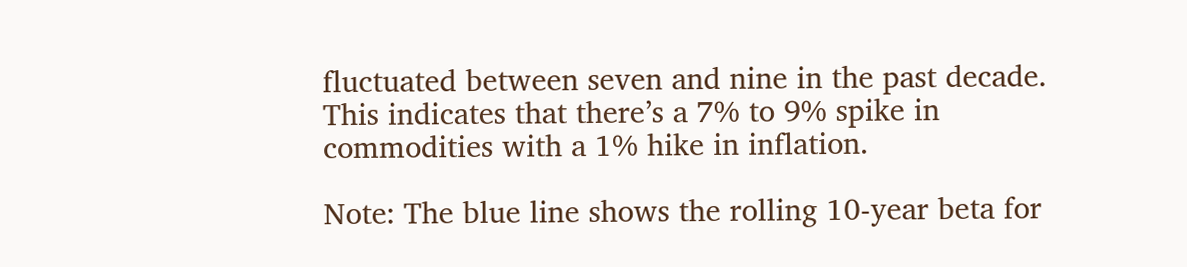fluctuated between seven and nine in the past decade. This indicates that there’s a 7% to 9% spike in commodities with a 1% hike in inflation.

Note: The blue line shows the rolling 10-year beta for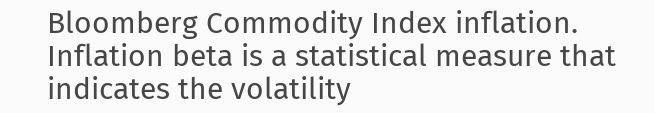Bloomberg Commodity Index inflation. Inflation beta is a statistical measure that indicates the volatility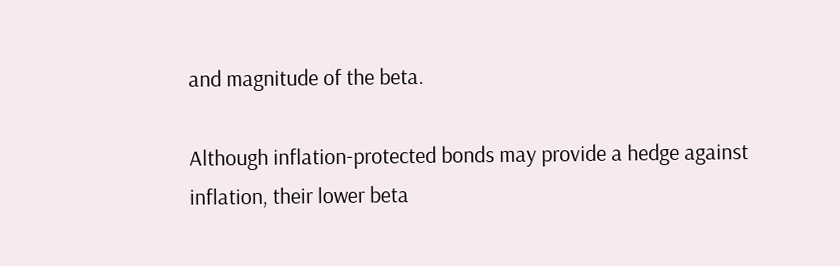and magnitude of the beta.

Although inflation-protected bonds may provide a hedge against inflation, their lower beta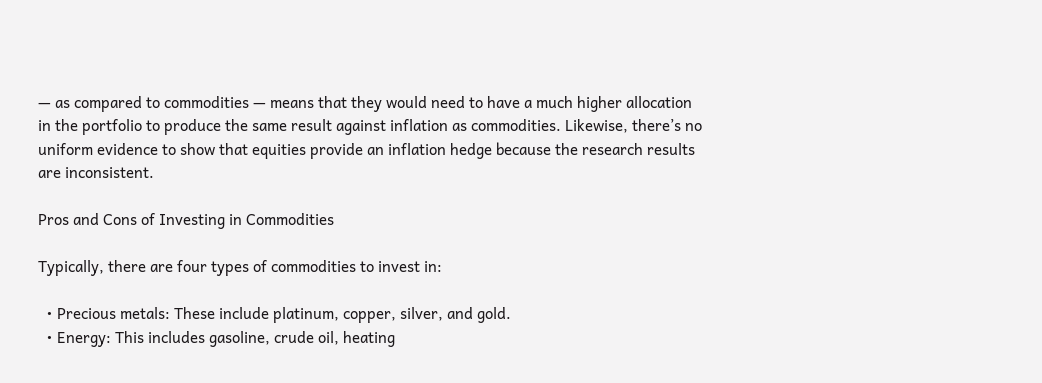— as compared to commodities — means that they would need to have a much higher allocation in the portfolio to produce the same result against inflation as commodities. Likewise, there’s no uniform evidence to show that equities provide an inflation hedge because the research results are inconsistent.

Pros and Cons of Investing in Commodities

Typically, there are four types of commodities to invest in:

  • Precious metals: These include platinum, copper, silver, and gold.
  • Energy: This includes gasoline, crude oil, heating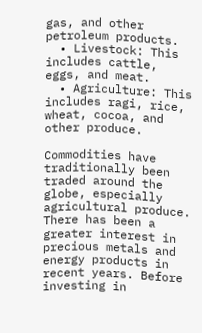gas, and other petroleum products.
  • Livestock: This includes cattle, eggs, and meat.
  • Agriculture: This includes ragi, rice, wheat, cocoa, and other produce.

Commodities have traditionally been traded around the globe, especially agricultural produce. There has been a greater interest in precious metals and energy products in recent years. Before investing in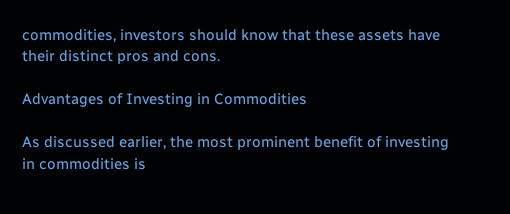commodities, investors should know that these assets have their distinct pros and cons.

Advantages of Investing in Commodities

As discussed earlier, the most prominent benefit of investing in commodities is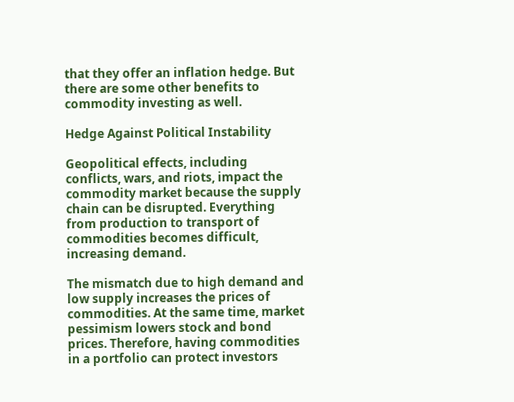that they offer an inflation hedge. But there are some other benefits to commodity investing as well.

Hedge Against Political Instability

Geopolitical effects, including conflicts, wars, and riots, impact the commodity market because the supply chain can be disrupted. Everything from production to transport of commodities becomes difficult, increasing demand.

The mismatch due to high demand and low supply increases the prices of commodities. At the same time, market pessimism lowers stock and bond prices. Therefore, having commodities in a portfolio can protect investors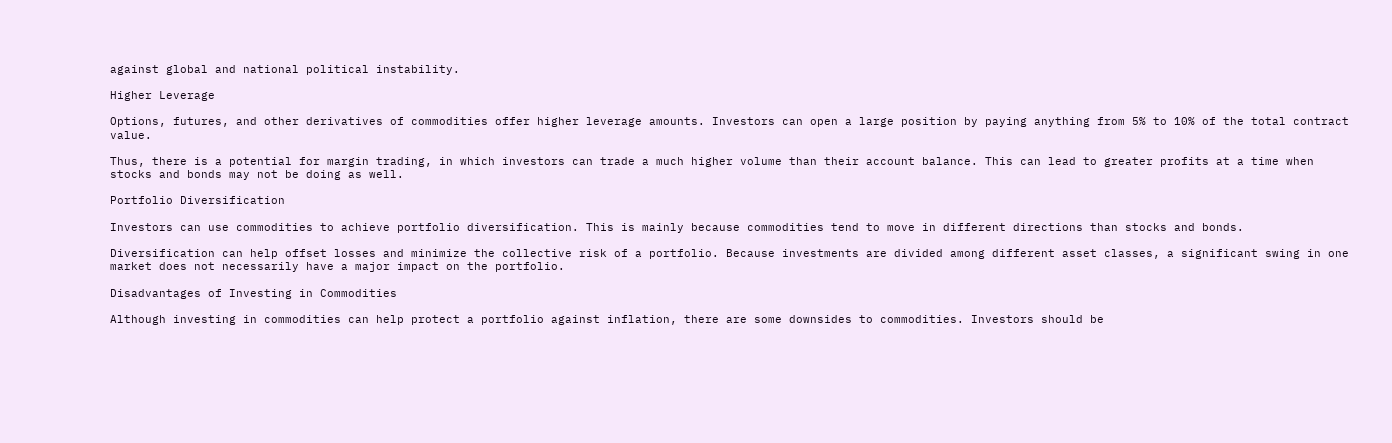against global and national political instability.

Higher Leverage

Options, futures, and other derivatives of commodities offer higher leverage amounts. Investors can open a large position by paying anything from 5% to 10% of the total contract value.

Thus, there is a potential for margin trading, in which investors can trade a much higher volume than their account balance. This can lead to greater profits at a time when stocks and bonds may not be doing as well.

Portfolio Diversification

Investors can use commodities to achieve portfolio diversification. This is mainly because commodities tend to move in different directions than stocks and bonds.

Diversification can help offset losses and minimize the collective risk of a portfolio. Because investments are divided among different asset classes, a significant swing in one market does not necessarily have a major impact on the portfolio.

Disadvantages of Investing in Commodities

Although investing in commodities can help protect a portfolio against inflation, there are some downsides to commodities. Investors should be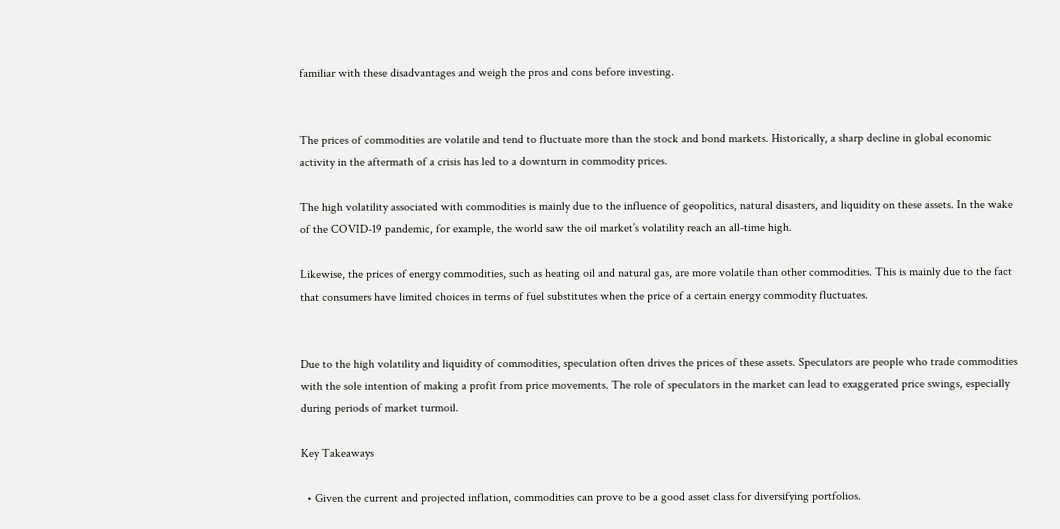familiar with these disadvantages and weigh the pros and cons before investing.


The prices of commodities are volatile and tend to fluctuate more than the stock and bond markets. Historically, a sharp decline in global economic activity in the aftermath of a crisis has led to a downturn in commodity prices.

The high volatility associated with commodities is mainly due to the influence of geopolitics, natural disasters, and liquidity on these assets. In the wake of the COVID-19 pandemic, for example, the world saw the oil market’s volatility reach an all-time high.

Likewise, the prices of energy commodities, such as heating oil and natural gas, are more volatile than other commodities. This is mainly due to the fact that consumers have limited choices in terms of fuel substitutes when the price of a certain energy commodity fluctuates.


Due to the high volatility and liquidity of commodities, speculation often drives the prices of these assets. Speculators are people who trade commodities with the sole intention of making a profit from price movements. The role of speculators in the market can lead to exaggerated price swings, especially during periods of market turmoil.

Key Takeaways

  • Given the current and projected inflation, commodities can prove to be a good asset class for diversifying portfolios.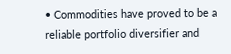• Commodities have proved to be a reliable portfolio diversifier and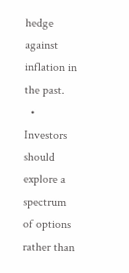hedge against inflation in the past.
  • Investors should explore a spectrum of options rather than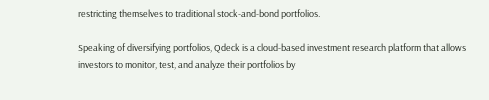restricting themselves to traditional stock-and-bond portfolios.

Speaking of diversifying portfolios, Qdeck is a cloud-based investment research platform that allows investors to monitor, test, and analyze their portfolios by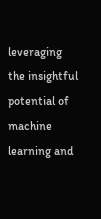leveraging the insightful potential of machine learning and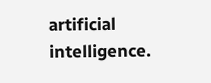artificial intelligence.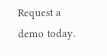Request a demo today.